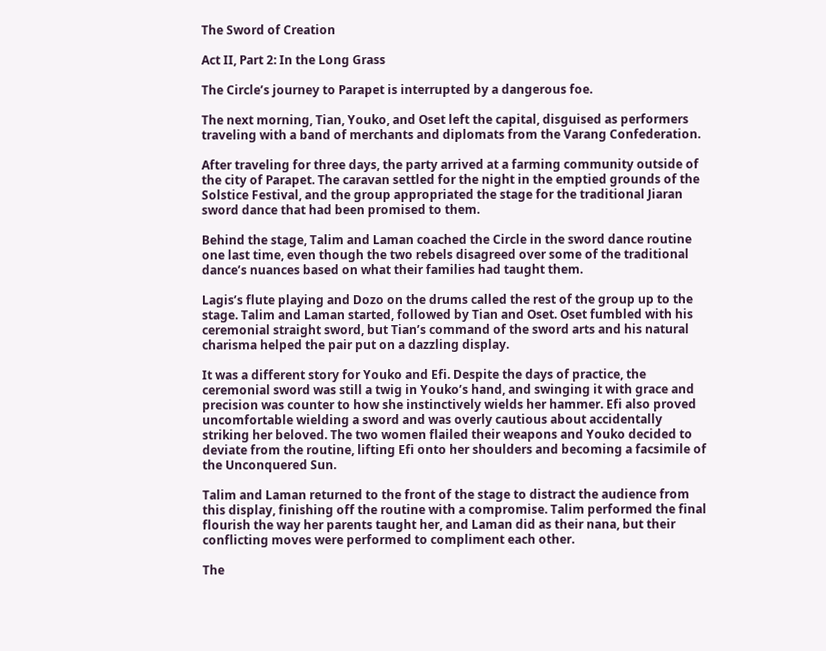The Sword of Creation

Act II, Part 2: In the Long Grass

The Circle’s journey to Parapet is interrupted by a dangerous foe.

The next morning, Tian, Youko, and Oset left the capital, disguised as performers traveling with a band of merchants and diplomats from the Varang Confederation.

After traveling for three days, the party arrived at a farming community outside of the city of Parapet. The caravan settled for the night in the emptied grounds of the Solstice Festival, and the group appropriated the stage for the traditional Jiaran sword dance that had been promised to them.

Behind the stage, Talim and Laman coached the Circle in the sword dance routine one last time, even though the two rebels disagreed over some of the traditional dance’s nuances based on what their families had taught them.

Lagis’s flute playing and Dozo on the drums called the rest of the group up to the stage. Talim and Laman started, followed by Tian and Oset. Oset fumbled with his ceremonial straight sword, but Tian’s command of the sword arts and his natural charisma helped the pair put on a dazzling display.

It was a different story for Youko and Efi. Despite the days of practice, the ceremonial sword was still a twig in Youko’s hand, and swinging it with grace and precision was counter to how she instinctively wields her hammer. Efi also proved uncomfortable wielding a sword and was overly cautious about accidentally striking her beloved. The two women flailed their weapons and Youko decided to deviate from the routine, lifting Efi onto her shoulders and becoming a facsimile of the Unconquered Sun.

Talim and Laman returned to the front of the stage to distract the audience from this display, finishing off the routine with a compromise. Talim performed the final flourish the way her parents taught her, and Laman did as their nana, but their conflicting moves were performed to compliment each other.

The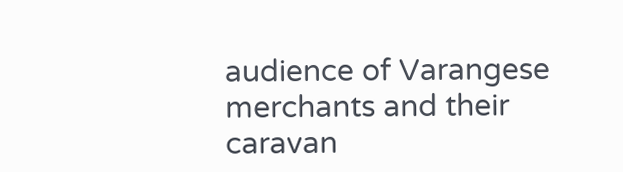audience of Varangese merchants and their caravan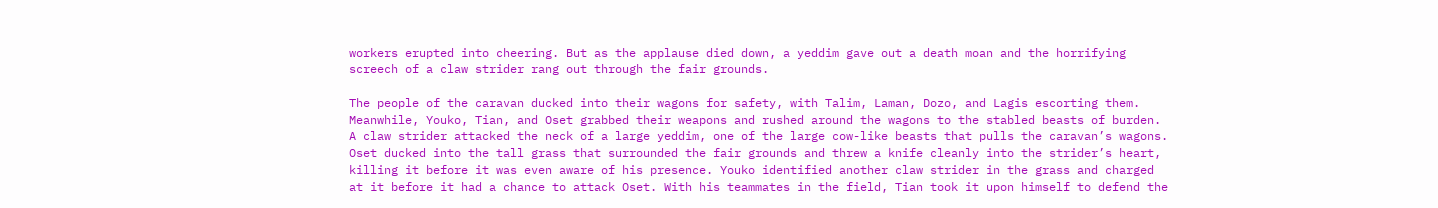workers erupted into cheering. But as the applause died down, a yeddim gave out a death moan and the horrifying screech of a claw strider rang out through the fair grounds.

The people of the caravan ducked into their wagons for safety, with Talim, Laman, Dozo, and Lagis escorting them. Meanwhile, Youko, Tian, and Oset grabbed their weapons and rushed around the wagons to the stabled beasts of burden. A claw strider attacked the neck of a large yeddim, one of the large cow-like beasts that pulls the caravan’s wagons. Oset ducked into the tall grass that surrounded the fair grounds and threw a knife cleanly into the strider’s heart, killing it before it was even aware of his presence. Youko identified another claw strider in the grass and charged at it before it had a chance to attack Oset. With his teammates in the field, Tian took it upon himself to defend the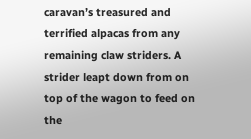caravan’s treasured and terrified alpacas from any remaining claw striders. A strider leapt down from on top of the wagon to feed on the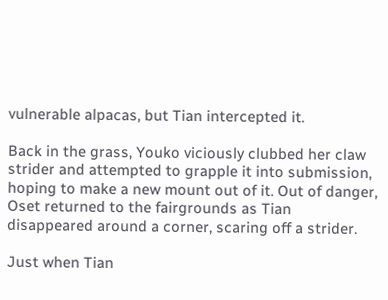vulnerable alpacas, but Tian intercepted it.

Back in the grass, Youko viciously clubbed her claw strider and attempted to grapple it into submission, hoping to make a new mount out of it. Out of danger, Oset returned to the fairgrounds as Tian disappeared around a corner, scaring off a strider.

Just when Tian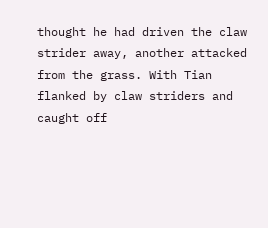thought he had driven the claw strider away, another attacked from the grass. With Tian flanked by claw striders and caught off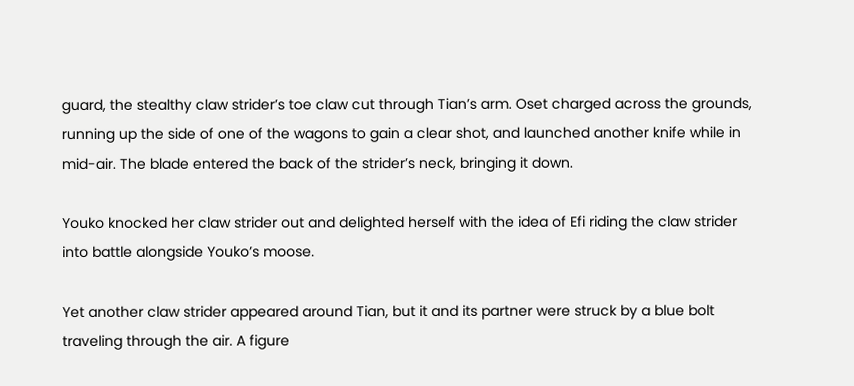guard, the stealthy claw strider’s toe claw cut through Tian’s arm. Oset charged across the grounds, running up the side of one of the wagons to gain a clear shot, and launched another knife while in mid-air. The blade entered the back of the strider’s neck, bringing it down.

Youko knocked her claw strider out and delighted herself with the idea of Efi riding the claw strider into battle alongside Youko’s moose.

Yet another claw strider appeared around Tian, but it and its partner were struck by a blue bolt traveling through the air. A figure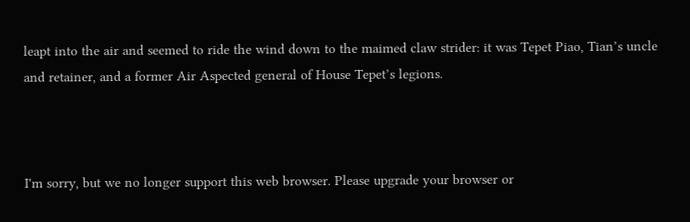leapt into the air and seemed to ride the wind down to the maimed claw strider: it was Tepet Piao, Tian’s uncle and retainer, and a former Air Aspected general of House Tepet’s legions.



I'm sorry, but we no longer support this web browser. Please upgrade your browser or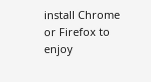install Chrome or Firefox to enjoy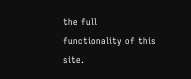the full functionality of this site.